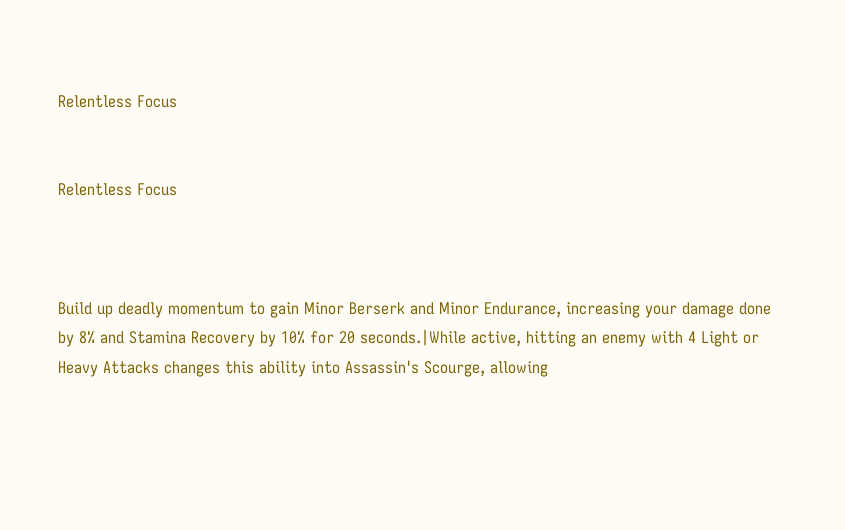Relentless Focus


Relentless Focus



Build up deadly momentum to gain Minor Berserk and Minor Endurance, increasing your damage done by 8% and Stamina Recovery by 10% for 20 seconds.|While active, hitting an enemy with 4 Light or Heavy Attacks changes this ability into Assassin's Scourge, allowing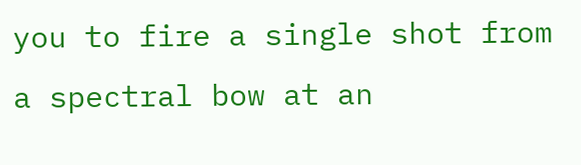you to fire a single shot from a spectral bow at an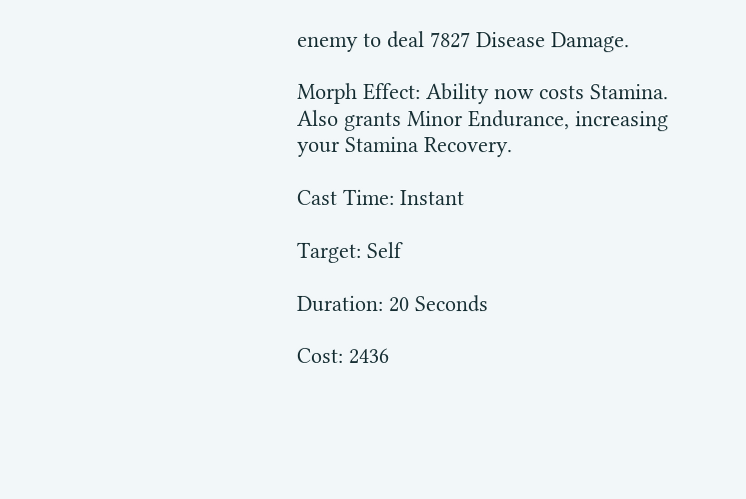enemy to deal 7827 Disease Damage.

Morph Effect: Ability now costs Stamina. Also grants Minor Endurance, increasing your Stamina Recovery.

Cast Time: Instant

Target: Self

Duration: 20 Seconds

Cost: 2436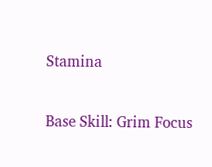Stamina

Base Skill: Grim Focus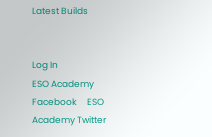Latest Builds


Log In
ESO Academy Facebook     ESO Academy Twitter